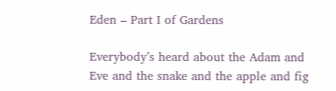Eden – Part I of Gardens

Everybody’s heard about the Adam and Eve and the snake and the apple and fig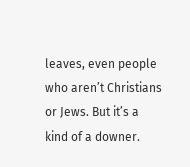leaves, even people who aren’t Christians or Jews. But it’s a kind of a downer.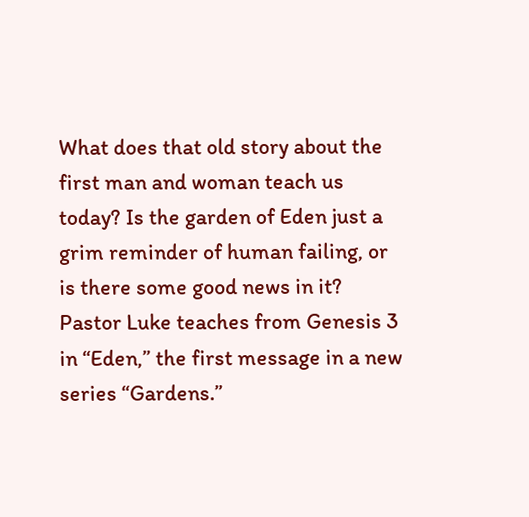What does that old story about the first man and woman teach us today? Is the garden of Eden just a grim reminder of human failing, or is there some good news in it? Pastor Luke teaches from Genesis 3 in “Eden,” the first message in a new series “Gardens.”